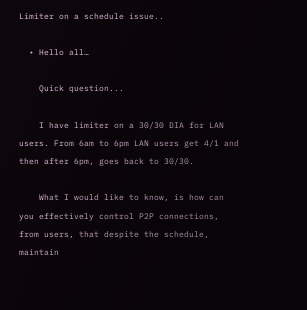Limiter on a schedule issue..

  • Hello all…

    Quick question...

    I have limiter on a 30/30 DIA for LAN users. From 6am to 6pm LAN users get 4/1 and then after 6pm, goes back to 30/30.

    What I would like to know, is how can you effectively control P2P connections, from users, that despite the schedule, maintain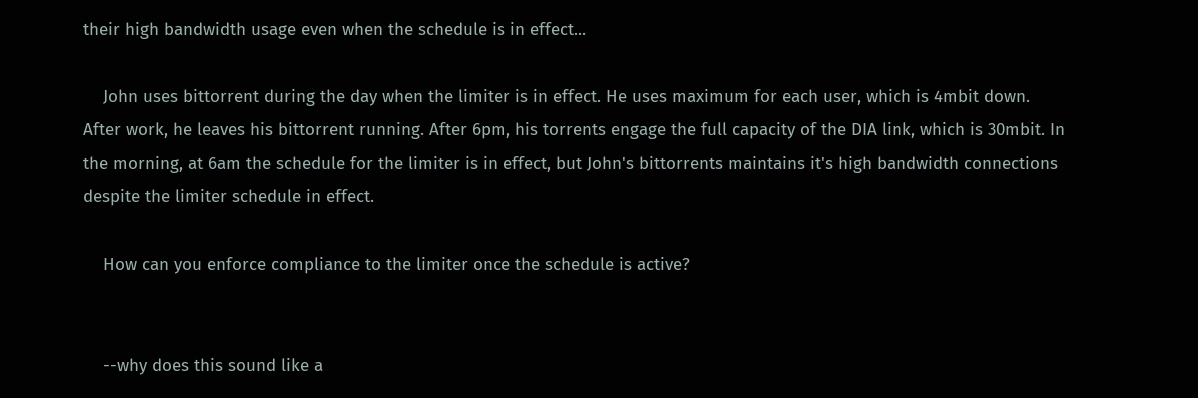their high bandwidth usage even when the schedule is in effect...

    John uses bittorrent during the day when the limiter is in effect. He uses maximum for each user, which is 4mbit down. After work, he leaves his bittorrent running. After 6pm, his torrents engage the full capacity of the DIA link, which is 30mbit. In the morning, at 6am the schedule for the limiter is in effect, but John's bittorrents maintains it's high bandwidth connections despite the limiter schedule in effect.

    How can you enforce compliance to the limiter once the schedule is active?


    --why does this sound like a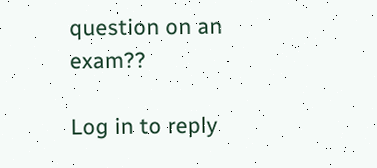question on an exam??

Log in to reply